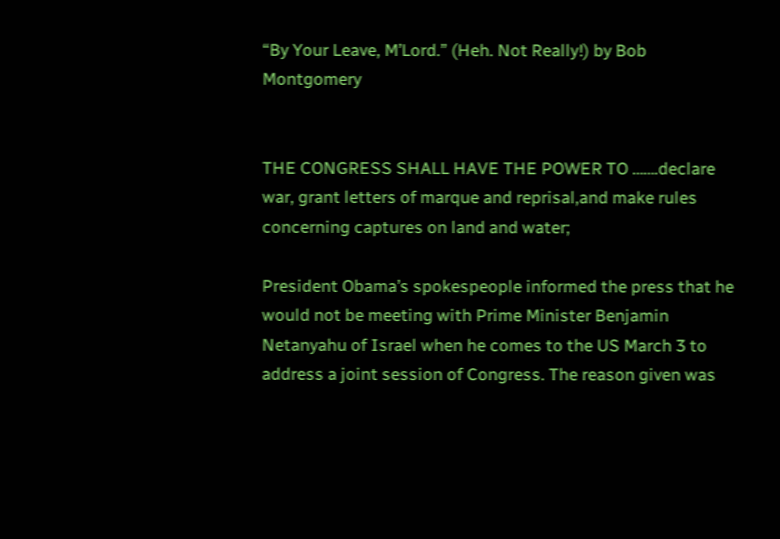“By Your Leave, M’Lord.” (Heh. Not Really!) by Bob Montgomery


THE CONGRESS SHALL HAVE THE POWER TO …….declare war, grant letters of marque and reprisal,and make rules concerning captures on land and water;

President Obama’s spokespeople informed the press that he would not be meeting with Prime Minister Benjamin Netanyahu of Israel when he comes to the US March 3 to address a joint session of Congress. The reason given was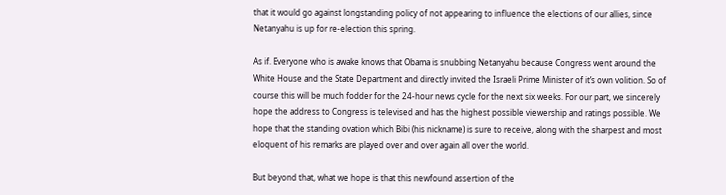that it would go against longstanding policy of not appearing to influence the elections of our allies, since Netanyahu is up for re-election this spring.

As if. Everyone who is awake knows that Obama is snubbing Netanyahu because Congress went around the White House and the State Department and directly invited the Israeli Prime Minister of it’s own volition. So of course this will be much fodder for the 24-hour news cycle for the next six weeks. For our part, we sincerely hope the address to Congress is televised and has the highest possible viewership and ratings possible. We hope that the standing ovation which Bibi (his nickname) is sure to receive, along with the sharpest and most eloquent of his remarks are played over and over again all over the world.

But beyond that, what we hope is that this newfound assertion of the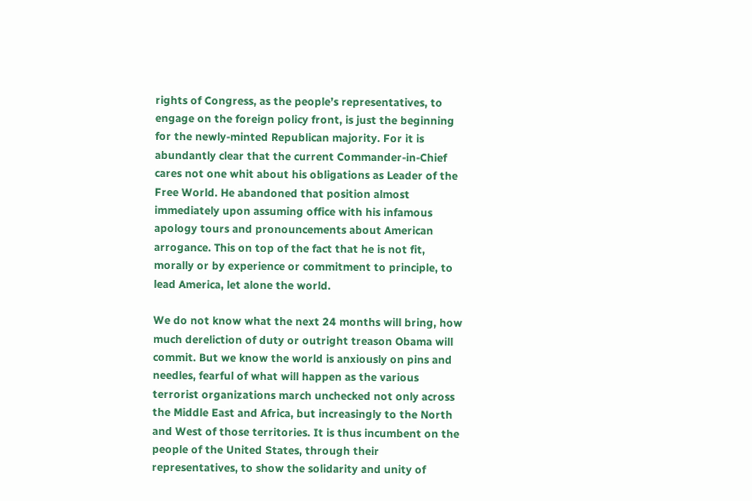rights of Congress, as the people’s representatives, to engage on the foreign policy front, is just the beginning for the newly-minted Republican majority. For it is abundantly clear that the current Commander-in-Chief cares not one whit about his obligations as Leader of the Free World. He abandoned that position almost immediately upon assuming office with his infamous apology tours and pronouncements about American arrogance. This on top of the fact that he is not fit, morally or by experience or commitment to principle, to lead America, let alone the world.

We do not know what the next 24 months will bring, how much dereliction of duty or outright treason Obama will commit. But we know the world is anxiously on pins and needles, fearful of what will happen as the various terrorist organizations march unchecked not only across the Middle East and Africa, but increasingly to the North and West of those territories. It is thus incumbent on the people of the United States, through their representatives, to show the solidarity and unity of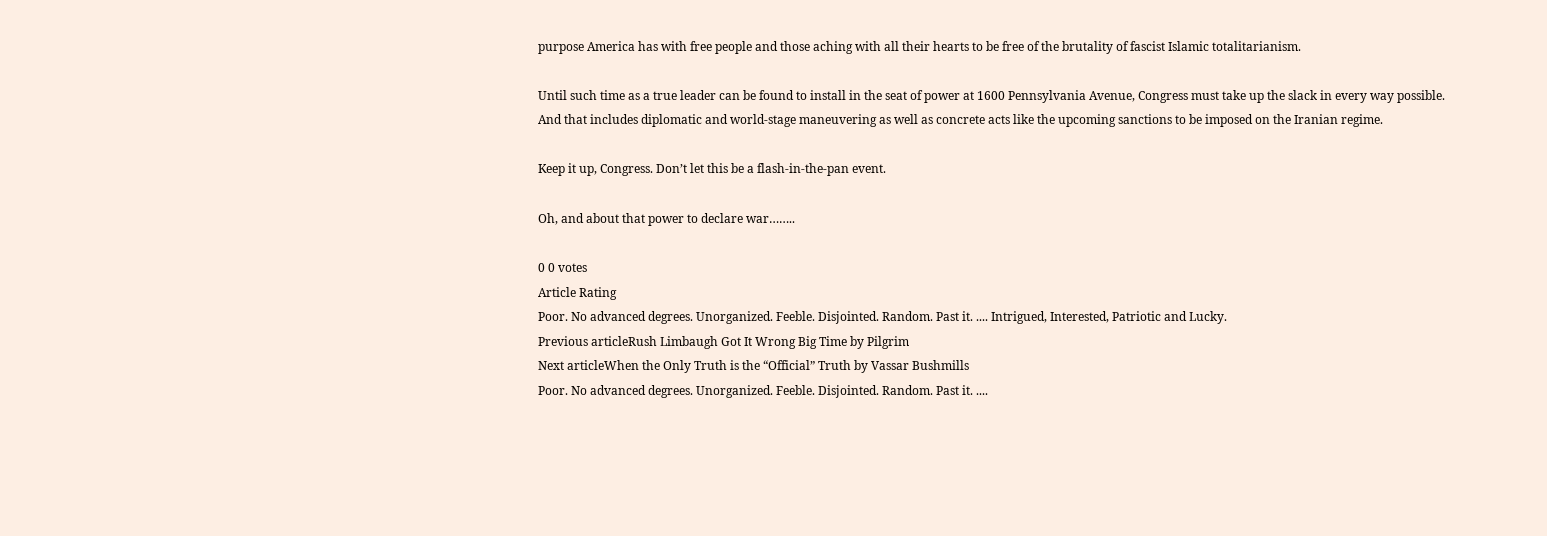purpose America has with free people and those aching with all their hearts to be free of the brutality of fascist Islamic totalitarianism.

Until such time as a true leader can be found to install in the seat of power at 1600 Pennsylvania Avenue, Congress must take up the slack in every way possible. And that includes diplomatic and world-stage maneuvering as well as concrete acts like the upcoming sanctions to be imposed on the Iranian regime.

Keep it up, Congress. Don’t let this be a flash-in-the-pan event.

Oh, and about that power to declare war……..

0 0 votes
Article Rating
Poor. No advanced degrees. Unorganized. Feeble. Disjointed. Random. Past it. .... Intrigued, Interested, Patriotic and Lucky.
Previous articleRush Limbaugh Got It Wrong Big Time by Pilgrim
Next articleWhen the Only Truth is the “Official” Truth by Vassar Bushmills
Poor. No advanced degrees. Unorganized. Feeble. Disjointed. Random. Past it. ....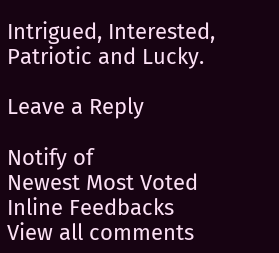Intrigued, Interested, Patriotic and Lucky.

Leave a Reply

Notify of
Newest Most Voted
Inline Feedbacks
View all comments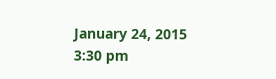January 24, 2015 3:30 pm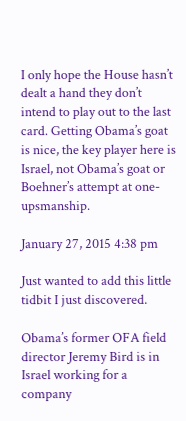I only hope the House hasn’t dealt a hand they don’t intend to play out to the last card. Getting Obama’s goat is nice, the key player here is Israel, not Obama’s goat or Boehner’s attempt at one-upsmanship.

January 27, 2015 4:38 pm

Just wanted to add this little tidbit I just discovered.

Obama’s former OFA field director Jeremy Bird is in Israel working for a company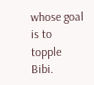whose goal is to topple Bibi.